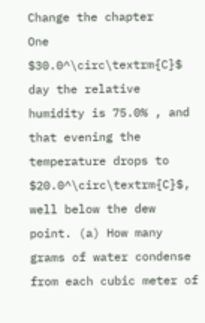Change the chapter
One $30.0^\circ\textrm{C}$ day the relative humidity is 75.0% , and that evening the temperature drops to $20.0^\circ\textrm{C}$, well below the dew point. (a) How many grams of water condense from each cubic meter of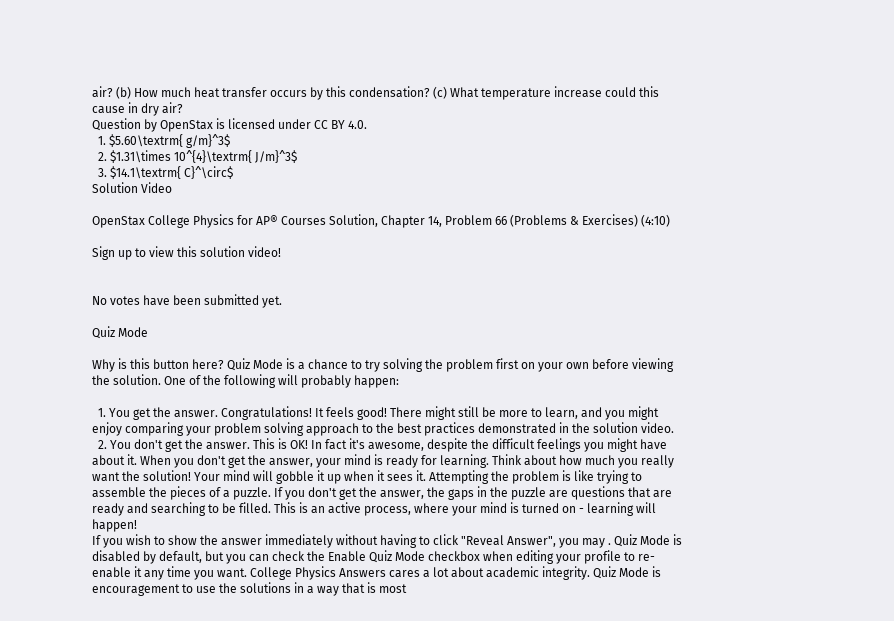air? (b) How much heat transfer occurs by this condensation? (c) What temperature increase could this cause in dry air?
Question by OpenStax is licensed under CC BY 4.0.
  1. $5.60\textrm{ g/m}^3$
  2. $1.31\times 10^{4}\textrm{ J/m}^3$
  3. $14.1\textrm{ C}^\circ$
Solution Video

OpenStax College Physics for AP® Courses Solution, Chapter 14, Problem 66 (Problems & Exercises) (4:10)

Sign up to view this solution video!


No votes have been submitted yet.

Quiz Mode

Why is this button here? Quiz Mode is a chance to try solving the problem first on your own before viewing the solution. One of the following will probably happen:

  1. You get the answer. Congratulations! It feels good! There might still be more to learn, and you might enjoy comparing your problem solving approach to the best practices demonstrated in the solution video.
  2. You don't get the answer. This is OK! In fact it's awesome, despite the difficult feelings you might have about it. When you don't get the answer, your mind is ready for learning. Think about how much you really want the solution! Your mind will gobble it up when it sees it. Attempting the problem is like trying to assemble the pieces of a puzzle. If you don't get the answer, the gaps in the puzzle are questions that are ready and searching to be filled. This is an active process, where your mind is turned on - learning will happen!
If you wish to show the answer immediately without having to click "Reveal Answer", you may . Quiz Mode is disabled by default, but you can check the Enable Quiz Mode checkbox when editing your profile to re-enable it any time you want. College Physics Answers cares a lot about academic integrity. Quiz Mode is encouragement to use the solutions in a way that is most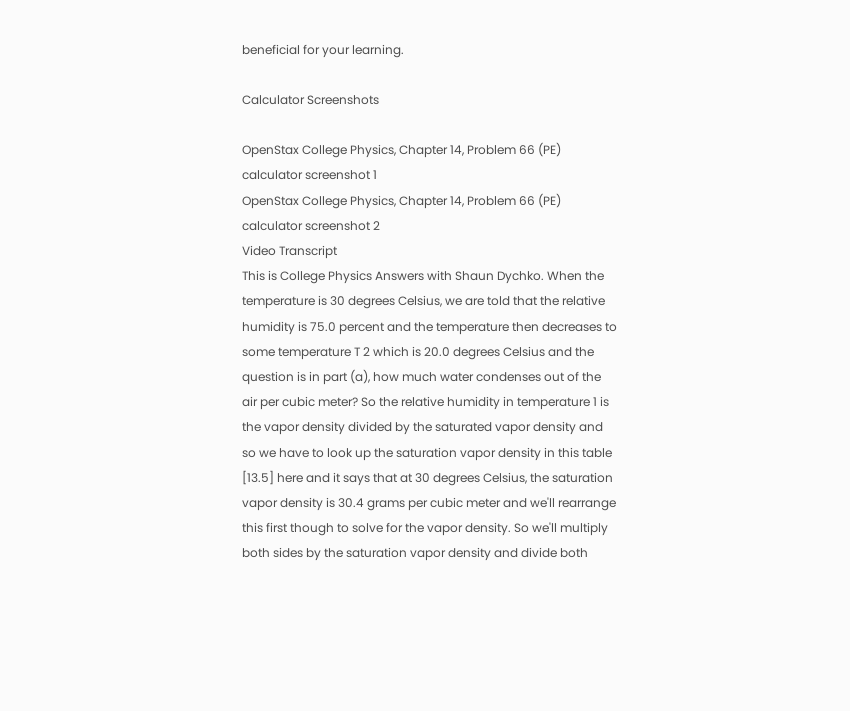beneficial for your learning.

Calculator Screenshots

OpenStax College Physics, Chapter 14, Problem 66 (PE) calculator screenshot 1
OpenStax College Physics, Chapter 14, Problem 66 (PE) calculator screenshot 2
Video Transcript
This is College Physics Answers with Shaun Dychko. When the temperature is 30 degrees Celsius, we are told that the relative humidity is 75.0 percent and the temperature then decreases to some temperature T 2 which is 20.0 degrees Celsius and the question is in part (a), how much water condenses out of the air per cubic meter? So the relative humidity in temperature 1 is the vapor density divided by the saturated vapor density and so we have to look up the saturation vapor density in this table [13.5] here and it says that at 30 degrees Celsius, the saturation vapor density is 30.4 grams per cubic meter and we'll rearrange this first though to solve for the vapor density. So we'll multiply both sides by the saturation vapor density and divide both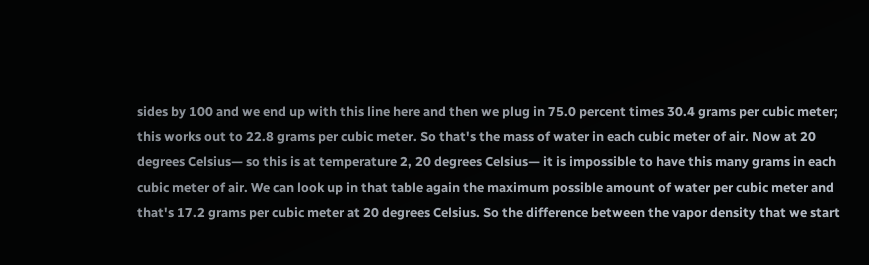sides by 100 and we end up with this line here and then we plug in 75.0 percent times 30.4 grams per cubic meter; this works out to 22.8 grams per cubic meter. So that's the mass of water in each cubic meter of air. Now at 20 degrees Celsius— so this is at temperature 2, 20 degrees Celsius— it is impossible to have this many grams in each cubic meter of air. We can look up in that table again the maximum possible amount of water per cubic meter and that's 17.2 grams per cubic meter at 20 degrees Celsius. So the difference between the vapor density that we start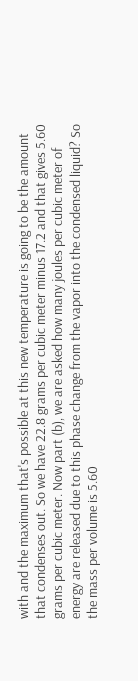with and the maximum that's possible at this new temperature is going to be the amount that condenses out. So we have 22.8 grams per cubic meter minus 17.2 and that gives 5.60 grams per cubic meter. Now part (b), we are asked how many joules per cubic meter of energy are released due to this phase change from the vapor into the condensed liquid? So the mass per volume is 5.60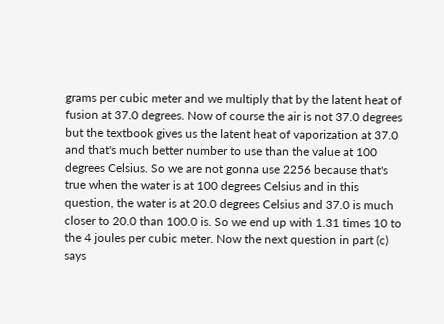grams per cubic meter and we multiply that by the latent heat of fusion at 37.0 degrees. Now of course the air is not 37.0 degrees but the textbook gives us the latent heat of vaporization at 37.0 and that's much better number to use than the value at 100 degrees Celsius. So we are not gonna use 2256 because that's true when the water is at 100 degrees Celsius and in this question, the water is at 20.0 degrees Celsius and 37.0 is much closer to 20.0 than 100.0 is. So we end up with 1.31 times 10 to the 4 joules per cubic meter. Now the next question in part (c) says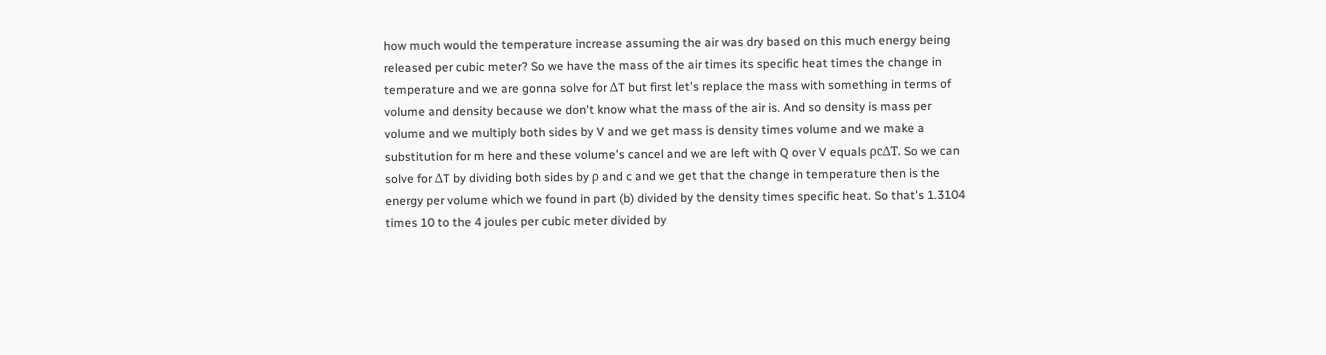how much would the temperature increase assuming the air was dry based on this much energy being released per cubic meter? So we have the mass of the air times its specific heat times the change in temperature and we are gonna solve for ΔT but first let's replace the mass with something in terms of volume and density because we don't know what the mass of the air is. And so density is mass per volume and we multiply both sides by V and we get mass is density times volume and we make a substitution for m here and these volume's cancel and we are left with Q over V equals ρcΔT. So we can solve for ΔT by dividing both sides by ρ and c and we get that the change in temperature then is the energy per volume which we found in part (b) divided by the density times specific heat. So that's 1.3104 times 10 to the 4 joules per cubic meter divided by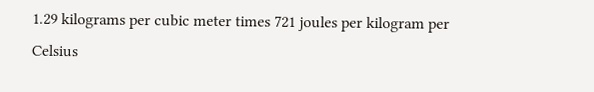1.29 kilograms per cubic meter times 721 joules per kilogram per Celsius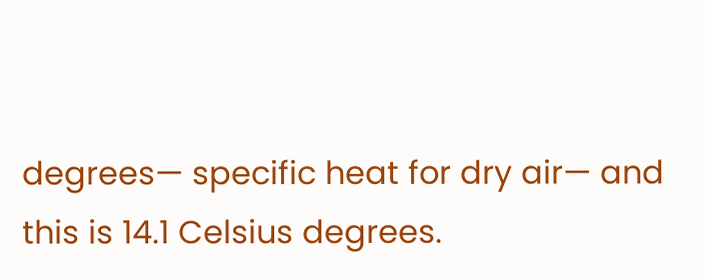degrees— specific heat for dry air— and this is 14.1 Celsius degrees.